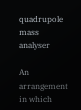quadrupole mass analyser

An arrangement in which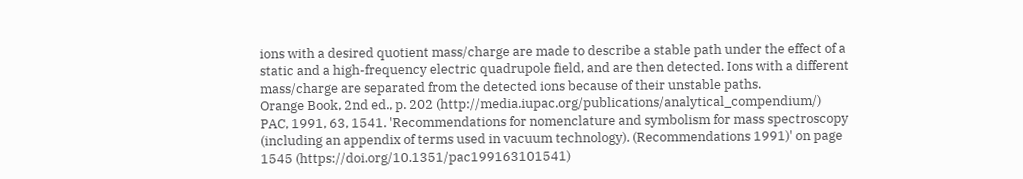ions with a desired quotient mass/charge are made to describe a stable path under the effect of a static and a high-frequency electric quadrupole field, and are then detected. Ions with a different mass/charge are separated from the detected ions because of their unstable paths.
Orange Book, 2nd ed., p. 202 (http://media.iupac.org/publications/analytical_compendium/)
PAC, 1991, 63, 1541. 'Recommendations for nomenclature and symbolism for mass spectroscopy (including an appendix of terms used in vacuum technology). (Recommendations 1991)' on page 1545 (https://doi.org/10.1351/pac199163101541)